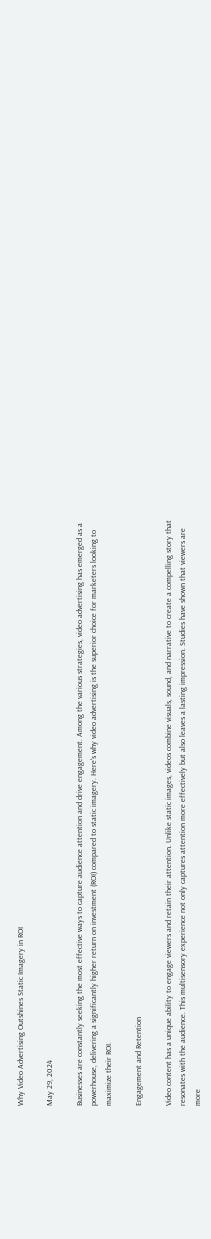Why Video Advertising Outshines Static Imagery in ROI

May 29, 2024

Businesses are constantly seeking the most effective ways to capture audience attention and drive engagement. Among the various strategies, video advertising has emerged as a powerhouse, delivering a significantly higher return on investment (ROI) compared to static imagery. Here's why video advertising is the superior choice for marketers looking to maximize their ROI.

Engagement and Retention

Video content has a unique ability to engage viewers and retain their attention. Unlike static images, videos combine visuals, sound, and narrative to create a compelling story that resonates with the audience. This multisensory experience not only captures attention more effectively but also leaves a lasting impression. Studies have shown that viewers are more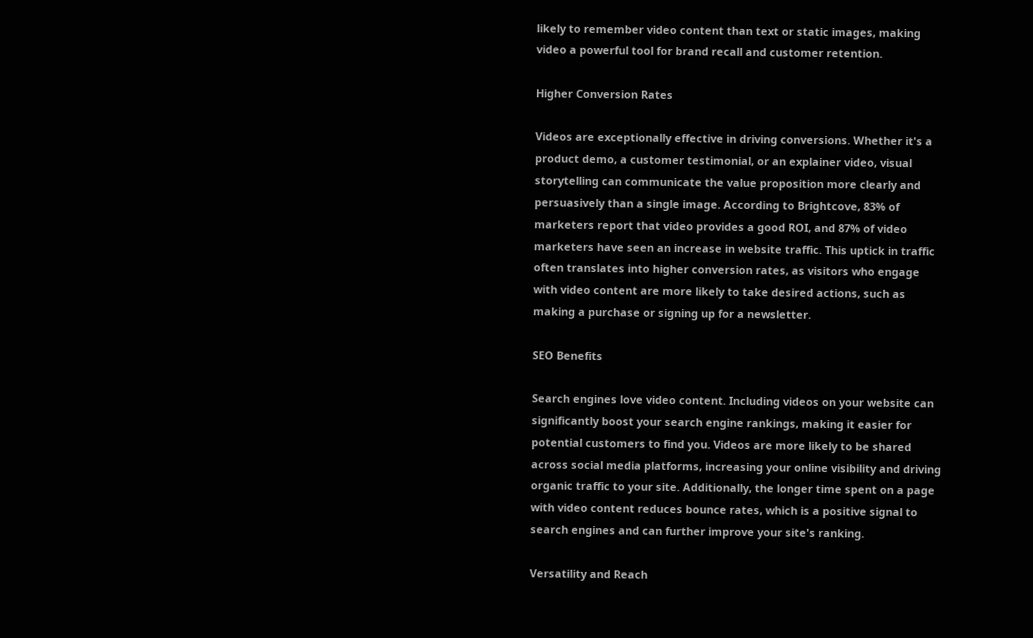likely to remember video content than text or static images, making video a powerful tool for brand recall and customer retention.

Higher Conversion Rates

Videos are exceptionally effective in driving conversions. Whether it's a product demo, a customer testimonial, or an explainer video, visual storytelling can communicate the value proposition more clearly and persuasively than a single image. According to Brightcove, 83% of marketers report that video provides a good ROI, and 87% of video marketers have seen an increase in website traffic. This uptick in traffic often translates into higher conversion rates, as visitors who engage with video content are more likely to take desired actions, such as making a purchase or signing up for a newsletter.

SEO Benefits

Search engines love video content. Including videos on your website can significantly boost your search engine rankings, making it easier for potential customers to find you. Videos are more likely to be shared across social media platforms, increasing your online visibility and driving organic traffic to your site. Additionally, the longer time spent on a page with video content reduces bounce rates, which is a positive signal to search engines and can further improve your site's ranking.

Versatility and Reach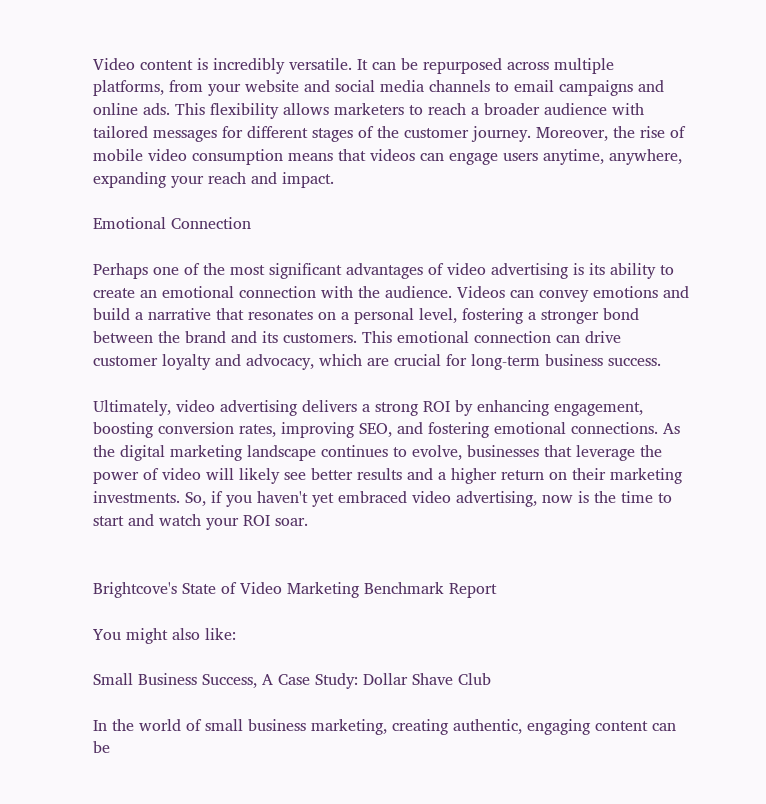Video content is incredibly versatile. It can be repurposed across multiple platforms, from your website and social media channels to email campaigns and online ads. This flexibility allows marketers to reach a broader audience with tailored messages for different stages of the customer journey. Moreover, the rise of mobile video consumption means that videos can engage users anytime, anywhere, expanding your reach and impact.

Emotional Connection

Perhaps one of the most significant advantages of video advertising is its ability to create an emotional connection with the audience. Videos can convey emotions and build a narrative that resonates on a personal level, fostering a stronger bond between the brand and its customers. This emotional connection can drive customer loyalty and advocacy, which are crucial for long-term business success.

Ultimately, video advertising delivers a strong ROI by enhancing engagement, boosting conversion rates, improving SEO, and fostering emotional connections. As the digital marketing landscape continues to evolve, businesses that leverage the power of video will likely see better results and a higher return on their marketing investments. So, if you haven't yet embraced video advertising, now is the time to start and watch your ROI soar.


Brightcove's State of Video Marketing Benchmark Report

You might also like:

Small Business Success, A Case Study: Dollar Shave Club

In the world of small business marketing, creating authentic, engaging content can be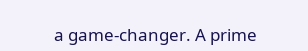a game-changer. A prime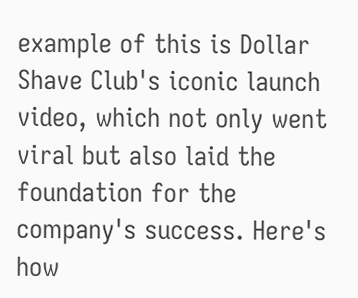example of this is Dollar Shave Club's iconic launch video, which not only went viral but also laid the foundation for the company's success. Here's how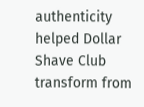authenticity helped Dollar Shave Club transform from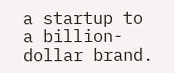a startup to a billion-dollar brand.